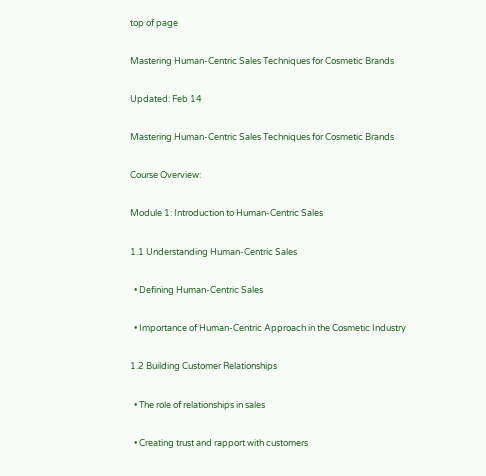top of page

Mastering Human-Centric Sales Techniques for Cosmetic Brands

Updated: Feb 14

Mastering Human-Centric Sales Techniques for Cosmetic Brands

Course Overview:

Module 1: Introduction to Human-Centric Sales

1.1 Understanding Human-Centric Sales

  • Defining Human-Centric Sales

  • Importance of Human-Centric Approach in the Cosmetic Industry

1.2 Building Customer Relationships

  • The role of relationships in sales

  • Creating trust and rapport with customers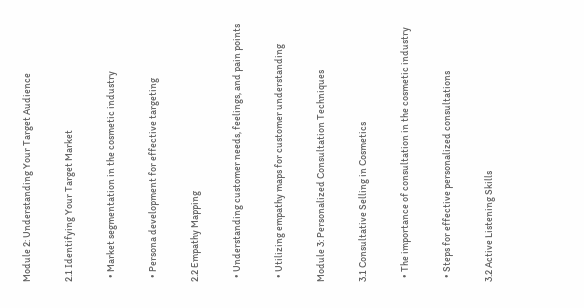Module 2: Understanding Your Target Audience

2.1 Identifying Your Target Market

  • Market segmentation in the cosmetic industry

  • Persona development for effective targeting

2.2 Empathy Mapping

  • Understanding customer needs, feelings, and pain points

  • Utilizing empathy maps for customer understanding

Module 3: Personalized Consultation Techniques

3.1 Consultative Selling in Cosmetics

  • The importance of consultation in the cosmetic industry

  • Steps for effective personalized consultations

3.2 Active Listening Skills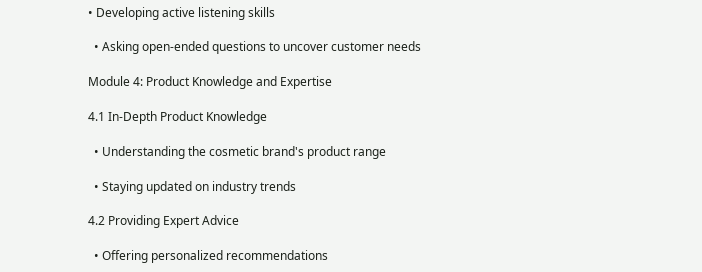• Developing active listening skills

  • Asking open-ended questions to uncover customer needs

Module 4: Product Knowledge and Expertise

4.1 In-Depth Product Knowledge

  • Understanding the cosmetic brand's product range

  • Staying updated on industry trends

4.2 Providing Expert Advice

  • Offering personalized recommendations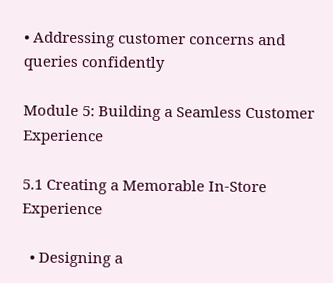• Addressing customer concerns and queries confidently

Module 5: Building a Seamless Customer Experience

5.1 Creating a Memorable In-Store Experience

  • Designing a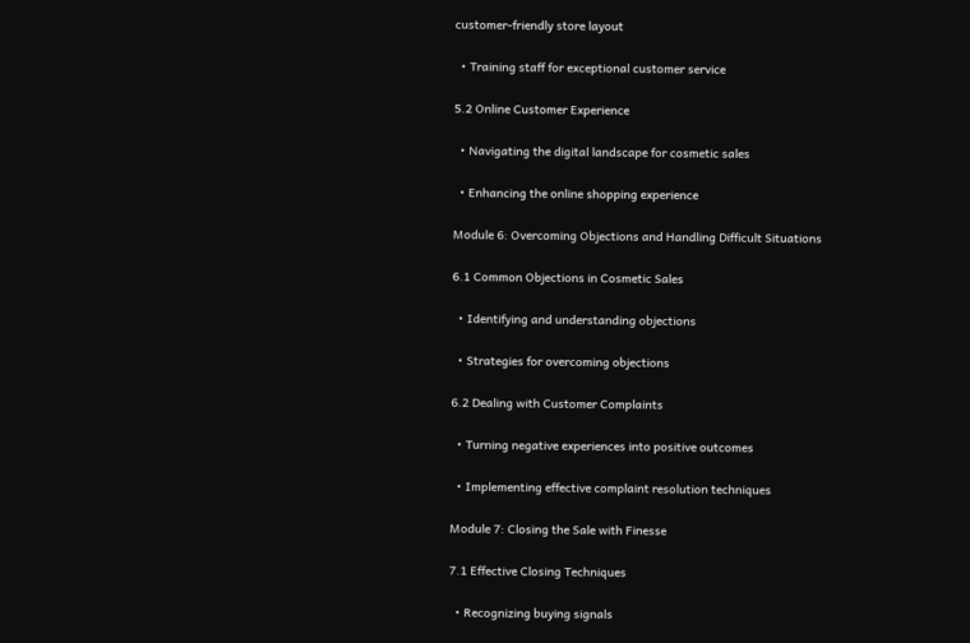customer-friendly store layout

  • Training staff for exceptional customer service

5.2 Online Customer Experience

  • Navigating the digital landscape for cosmetic sales

  • Enhancing the online shopping experience

Module 6: Overcoming Objections and Handling Difficult Situations

6.1 Common Objections in Cosmetic Sales

  • Identifying and understanding objections

  • Strategies for overcoming objections

6.2 Dealing with Customer Complaints

  • Turning negative experiences into positive outcomes

  • Implementing effective complaint resolution techniques

Module 7: Closing the Sale with Finesse

7.1 Effective Closing Techniques

  • Recognizing buying signals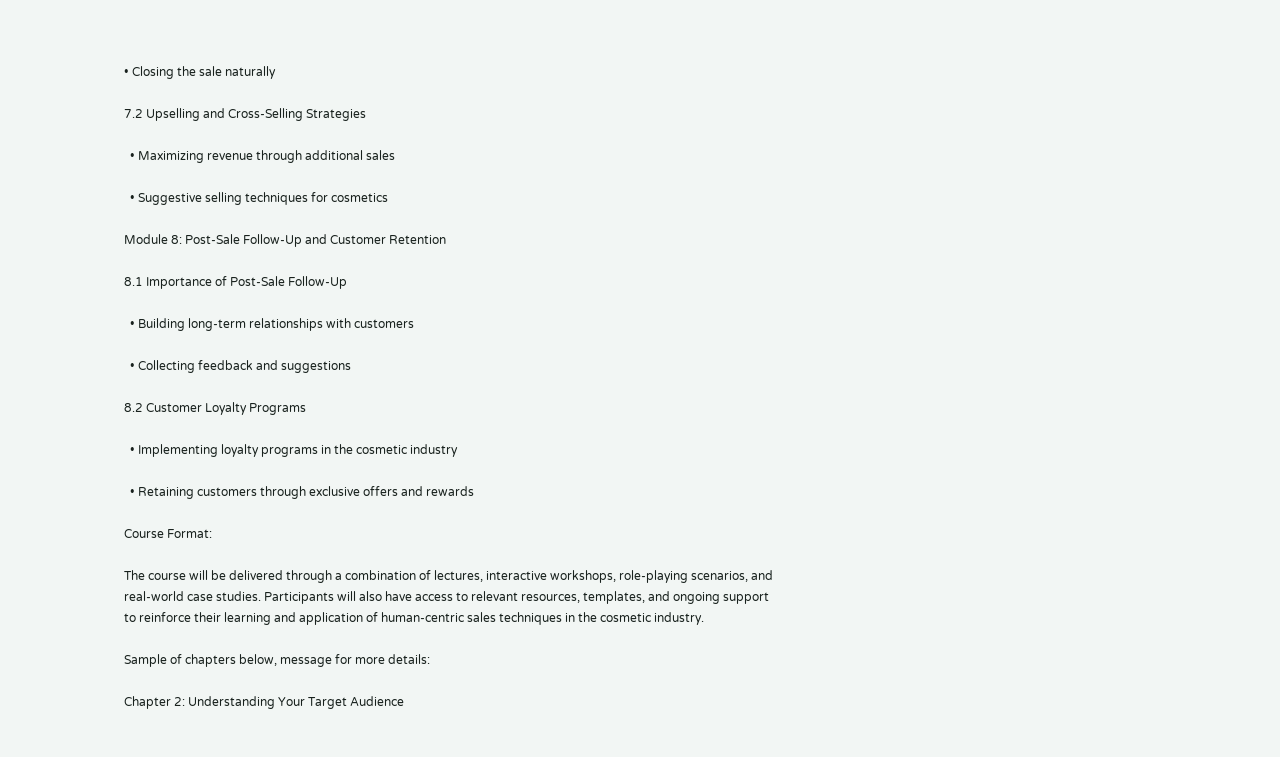• Closing the sale naturally

7.2 Upselling and Cross-Selling Strategies

  • Maximizing revenue through additional sales

  • Suggestive selling techniques for cosmetics

Module 8: Post-Sale Follow-Up and Customer Retention

8.1 Importance of Post-Sale Follow-Up

  • Building long-term relationships with customers

  • Collecting feedback and suggestions

8.2 Customer Loyalty Programs

  • Implementing loyalty programs in the cosmetic industry

  • Retaining customers through exclusive offers and rewards

Course Format:

The course will be delivered through a combination of lectures, interactive workshops, role-playing scenarios, and real-world case studies. Participants will also have access to relevant resources, templates, and ongoing support to reinforce their learning and application of human-centric sales techniques in the cosmetic industry.

Sample of chapters below, message for more details:

Chapter 2: Understanding Your Target Audience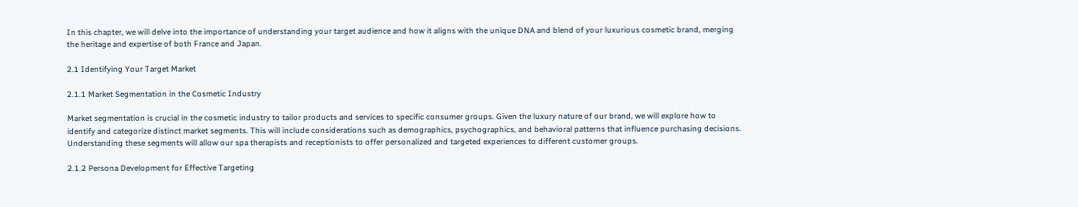In this chapter, we will delve into the importance of understanding your target audience and how it aligns with the unique DNA and blend of your luxurious cosmetic brand, merging the heritage and expertise of both France and Japan.

2.1 Identifying Your Target Market

2.1.1 Market Segmentation in the Cosmetic Industry

Market segmentation is crucial in the cosmetic industry to tailor products and services to specific consumer groups. Given the luxury nature of our brand, we will explore how to identify and categorize distinct market segments. This will include considerations such as demographics, psychographics, and behavioral patterns that influence purchasing decisions. Understanding these segments will allow our spa therapists and receptionists to offer personalized and targeted experiences to different customer groups.

2.1.2 Persona Development for Effective Targeting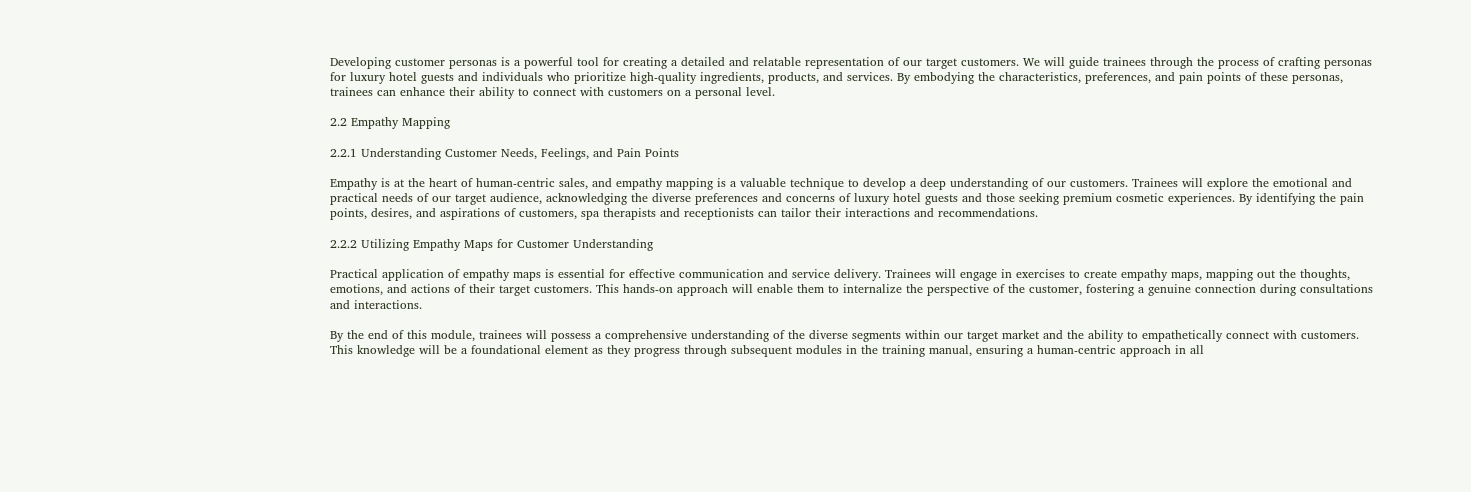Developing customer personas is a powerful tool for creating a detailed and relatable representation of our target customers. We will guide trainees through the process of crafting personas for luxury hotel guests and individuals who prioritize high-quality ingredients, products, and services. By embodying the characteristics, preferences, and pain points of these personas, trainees can enhance their ability to connect with customers on a personal level.

2.2 Empathy Mapping

2.2.1 Understanding Customer Needs, Feelings, and Pain Points

Empathy is at the heart of human-centric sales, and empathy mapping is a valuable technique to develop a deep understanding of our customers. Trainees will explore the emotional and practical needs of our target audience, acknowledging the diverse preferences and concerns of luxury hotel guests and those seeking premium cosmetic experiences. By identifying the pain points, desires, and aspirations of customers, spa therapists and receptionists can tailor their interactions and recommendations.

2.2.2 Utilizing Empathy Maps for Customer Understanding

Practical application of empathy maps is essential for effective communication and service delivery. Trainees will engage in exercises to create empathy maps, mapping out the thoughts, emotions, and actions of their target customers. This hands-on approach will enable them to internalize the perspective of the customer, fostering a genuine connection during consultations and interactions.

By the end of this module, trainees will possess a comprehensive understanding of the diverse segments within our target market and the ability to empathetically connect with customers. This knowledge will be a foundational element as they progress through subsequent modules in the training manual, ensuring a human-centric approach in all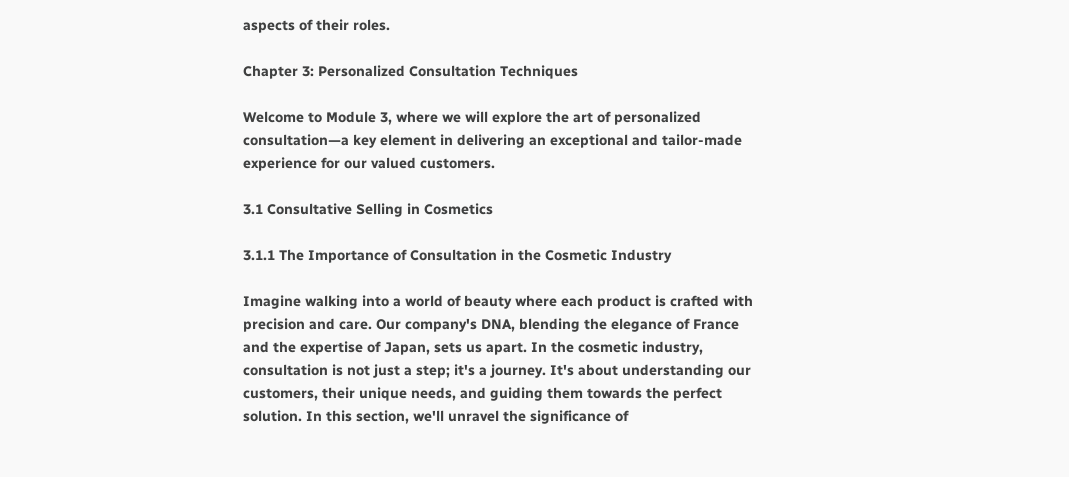aspects of their roles.

Chapter 3: Personalized Consultation Techniques

Welcome to Module 3, where we will explore the art of personalized consultation—a key element in delivering an exceptional and tailor-made experience for our valued customers.

3.1 Consultative Selling in Cosmetics

3.1.1 The Importance of Consultation in the Cosmetic Industry

Imagine walking into a world of beauty where each product is crafted with precision and care. Our company's DNA, blending the elegance of France and the expertise of Japan, sets us apart. In the cosmetic industry, consultation is not just a step; it's a journey. It's about understanding our customers, their unique needs, and guiding them towards the perfect solution. In this section, we'll unravel the significance of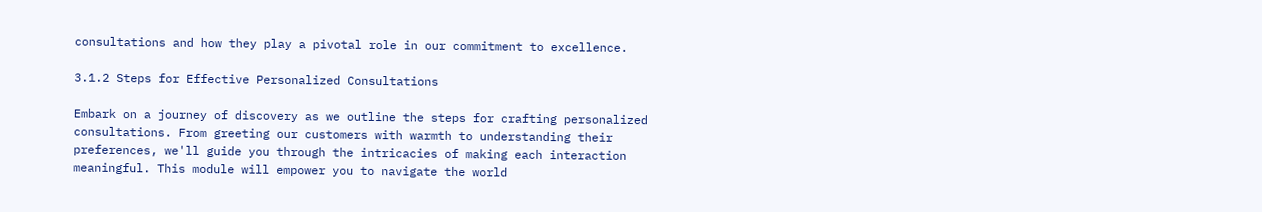consultations and how they play a pivotal role in our commitment to excellence.

3.1.2 Steps for Effective Personalized Consultations

Embark on a journey of discovery as we outline the steps for crafting personalized consultations. From greeting our customers with warmth to understanding their preferences, we'll guide you through the intricacies of making each interaction meaningful. This module will empower you to navigate the world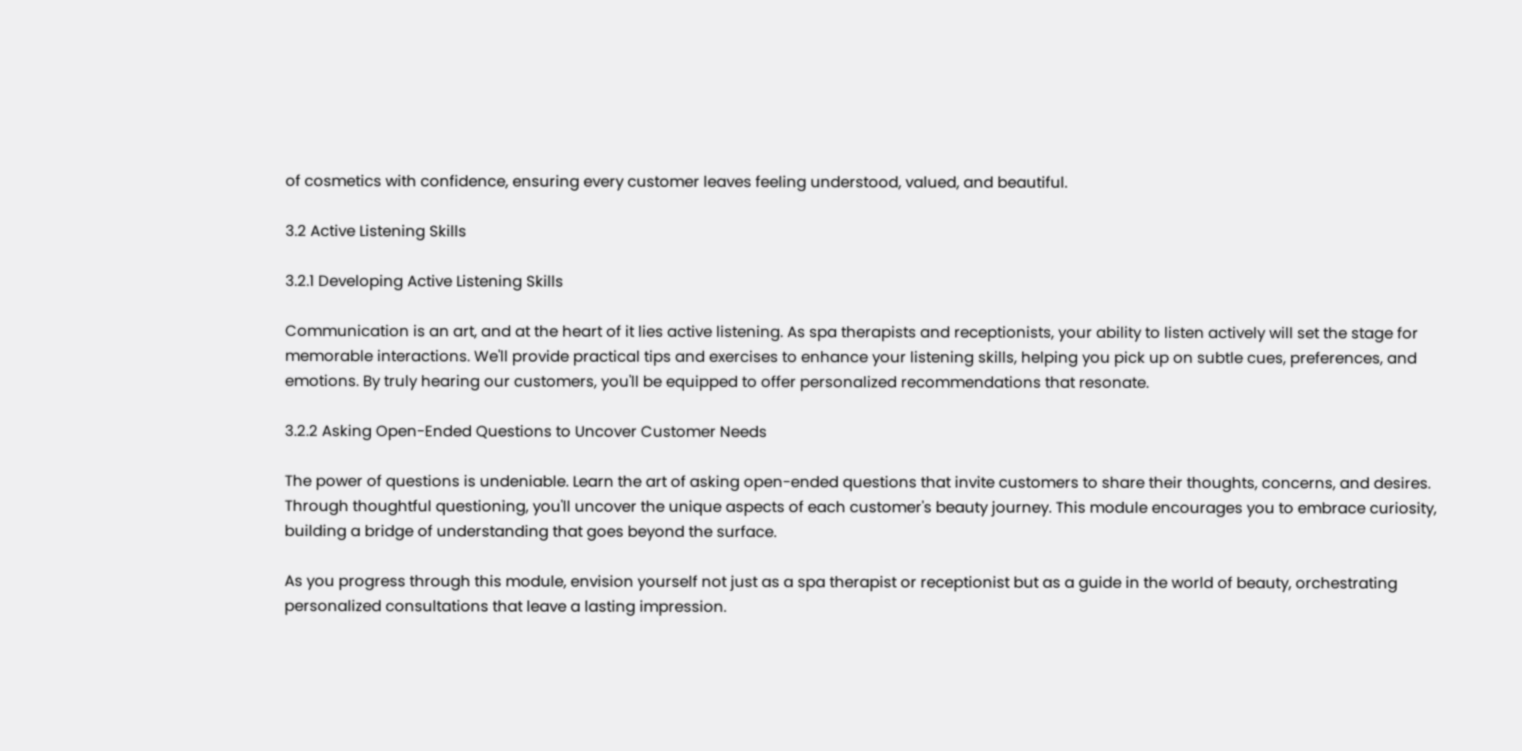of cosmetics with confidence, ensuring every customer leaves feeling understood, valued, and beautiful.

3.2 Active Listening Skills

3.2.1 Developing Active Listening Skills

Communication is an art, and at the heart of it lies active listening. As spa therapists and receptionists, your ability to listen actively will set the stage for memorable interactions. We'll provide practical tips and exercises to enhance your listening skills, helping you pick up on subtle cues, preferences, and emotions. By truly hearing our customers, you'll be equipped to offer personalized recommendations that resonate.

3.2.2 Asking Open-Ended Questions to Uncover Customer Needs

The power of questions is undeniable. Learn the art of asking open-ended questions that invite customers to share their thoughts, concerns, and desires. Through thoughtful questioning, you'll uncover the unique aspects of each customer's beauty journey. This module encourages you to embrace curiosity, building a bridge of understanding that goes beyond the surface.

As you progress through this module, envision yourself not just as a spa therapist or receptionist but as a guide in the world of beauty, orchestrating personalized consultations that leave a lasting impression.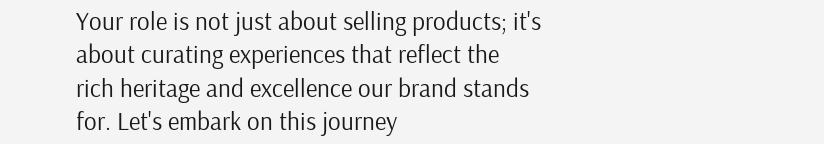Your role is not just about selling products; it's about curating experiences that reflect the rich heritage and excellence our brand stands for. Let's embark on this journey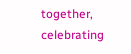together, celebrating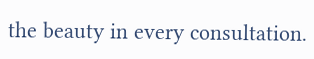the beauty in every consultation.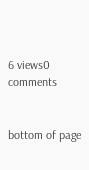6 views0 comments


bottom of page